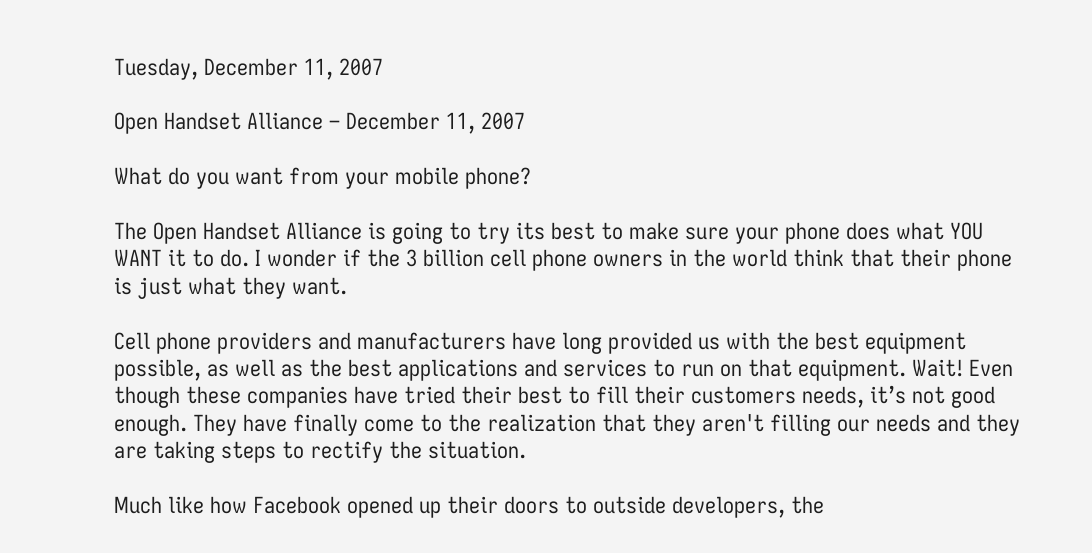Tuesday, December 11, 2007

Open Handset Alliance – December 11, 2007

What do you want from your mobile phone?

The Open Handset Alliance is going to try its best to make sure your phone does what YOU WANT it to do. I wonder if the 3 billion cell phone owners in the world think that their phone is just what they want.

Cell phone providers and manufacturers have long provided us with the best equipment possible, as well as the best applications and services to run on that equipment. Wait! Even though these companies have tried their best to fill their customers needs, it’s not good enough. They have finally come to the realization that they aren't filling our needs and they are taking steps to rectify the situation.

Much like how Facebook opened up their doors to outside developers, the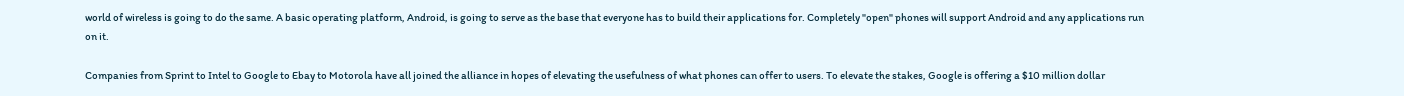world of wireless is going to do the same. A basic operating platform, Android, is going to serve as the base that everyone has to build their applications for. Completely "open" phones will support Android and any applications run on it.

Companies from Sprint to Intel to Google to Ebay to Motorola have all joined the alliance in hopes of elevating the usefulness of what phones can offer to users. To elevate the stakes, Google is offering a $10 million dollar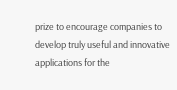prize to encourage companies to develop truly useful and innovative applications for the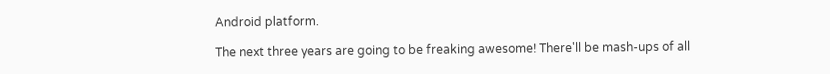Android platform.

The next three years are going to be freaking awesome! There'll be mash-ups of all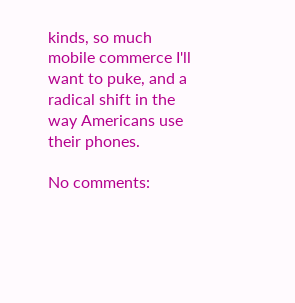kinds, so much mobile commerce I'll want to puke, and a radical shift in the way Americans use their phones.

No comments: